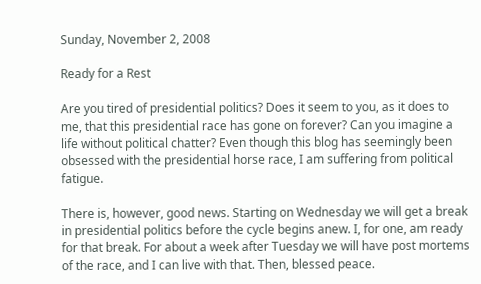Sunday, November 2, 2008

Ready for a Rest

Are you tired of presidential politics? Does it seem to you, as it does to me, that this presidential race has gone on forever? Can you imagine a life without political chatter? Even though this blog has seemingly been obsessed with the presidential horse race, I am suffering from political fatigue.

There is, however, good news. Starting on Wednesday we will get a break in presidential politics before the cycle begins anew. I, for one, am ready for that break. For about a week after Tuesday we will have post mortems of the race, and I can live with that. Then, blessed peace.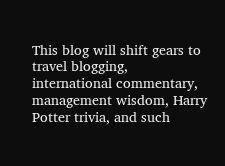This blog will shift gears to travel blogging, international commentary, management wisdom, Harry Potter trivia, and such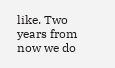like. Two years from now we do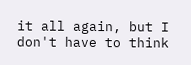it all again, but I don't have to think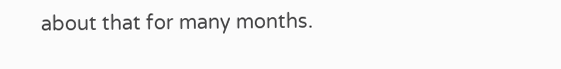about that for many months.